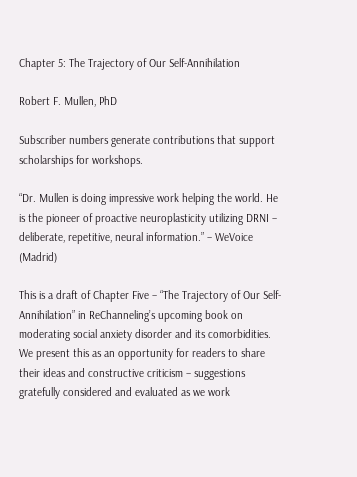Chapter 5: The Trajectory of Our Self-Annihilation

Robert F. Mullen, PhD

Subscriber numbers generate contributions that support scholarships for workshops.

“Dr. Mullen is doing impressive work helping the world. He is the pioneer of proactive neuroplasticity utilizing DRNI – deliberate, repetitive, neural information.” – WeVoice (Madrid)

This is a draft of Chapter Five – “The Trajectory of Our Self-Annihilation” in ReChanneling’s upcoming book on moderating social anxiety disorder and its comorbidities. We present this as an opportunity for readers to share their ideas and constructive criticism – suggestions gratefully considered and evaluated as we work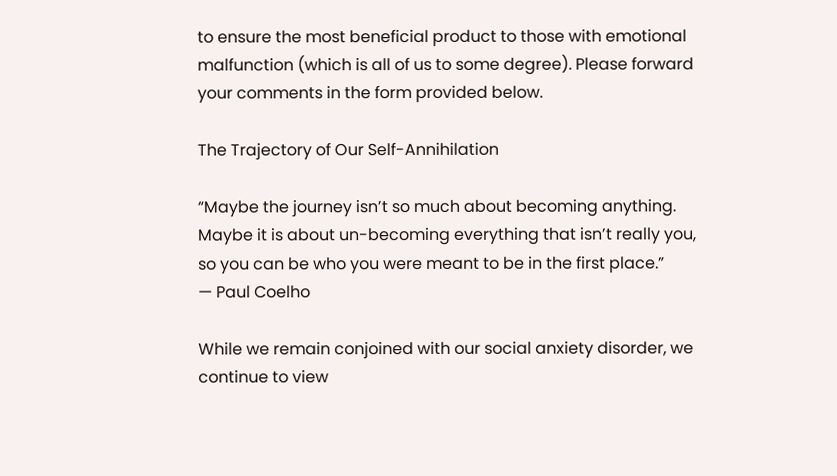to ensure the most beneficial product to those with emotional malfunction (which is all of us to some degree). Please forward your comments in the form provided below.

The Trajectory of Our Self-Annihilation

“Maybe the journey isn’t so much about becoming anything.
Maybe it is about un-becoming everything that isn’t really you,
so you can be who you were meant to be in the first place.”
— Paul Coelho

While we remain conjoined with our social anxiety disorder, we continue to view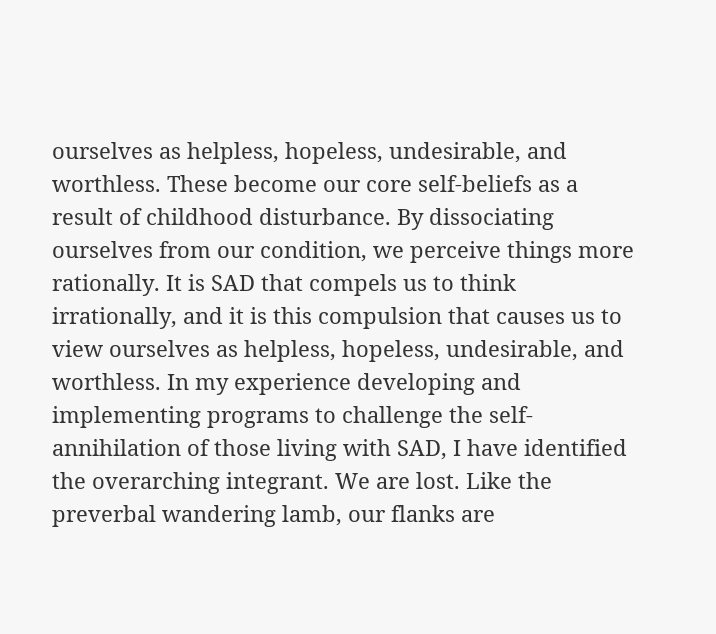ourselves as helpless, hopeless, undesirable, and worthless. These become our core self-beliefs as a result of childhood disturbance. By dissociating ourselves from our condition, we perceive things more rationally. It is SAD that compels us to think irrationally, and it is this compulsion that causes us to view ourselves as helpless, hopeless, undesirable, and worthless. In my experience developing and implementing programs to challenge the self-annihilation of those living with SAD, I have identified the overarching integrant. We are lost. Like the preverbal wandering lamb, our flanks are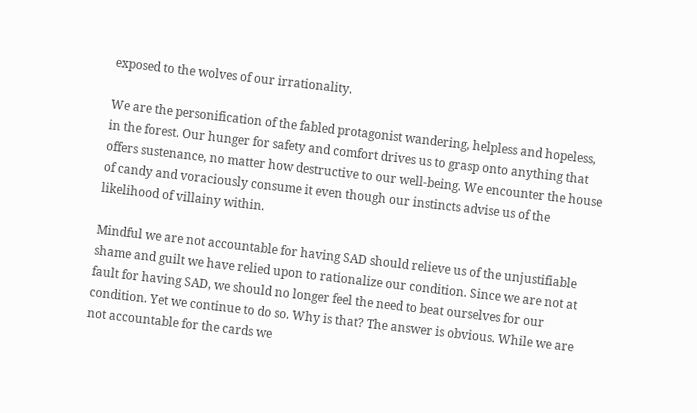exposed to the wolves of our irrationality.

We are the personification of the fabled protagonist wandering, helpless and hopeless, in the forest. Our hunger for safety and comfort drives us to grasp onto anything that offers sustenance, no matter how destructive to our well-being. We encounter the house of candy and voraciously consume it even though our instincts advise us of the likelihood of villainy within.

Mindful we are not accountable for having SAD should relieve us of the unjustifiable shame and guilt we have relied upon to rationalize our condition. Since we are not at fault for having SAD, we should no longer feel the need to beat ourselves for our condition. Yet we continue to do so. Why is that? The answer is obvious. While we are not accountable for the cards we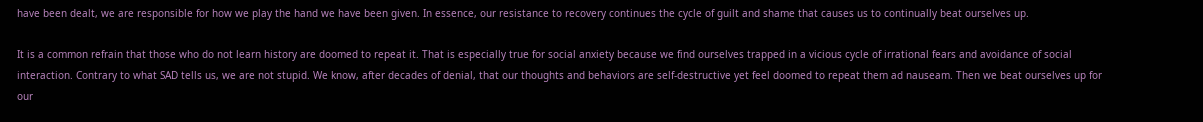have been dealt, we are responsible for how we play the hand we have been given. In essence, our resistance to recovery continues the cycle of guilt and shame that causes us to continually beat ourselves up.

It is a common refrain that those who do not learn history are doomed to repeat it. That is especially true for social anxiety because we find ourselves trapped in a vicious cycle of irrational fears and avoidance of social interaction. Contrary to what SAD tells us, we are not stupid. We know, after decades of denial, that our thoughts and behaviors are self-destructive yet feel doomed to repeat them ad nauseam. Then we beat ourselves up for our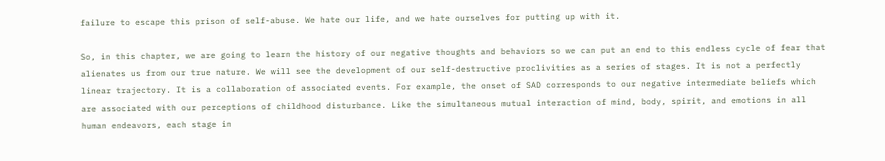failure to escape this prison of self-abuse. We hate our life, and we hate ourselves for putting up with it.

So, in this chapter, we are going to learn the history of our negative thoughts and behaviors so we can put an end to this endless cycle of fear that alienates us from our true nature. We will see the development of our self-destructive proclivities as a series of stages. It is not a perfectly linear trajectory. It is a collaboration of associated events. For example, the onset of SAD corresponds to our negative intermediate beliefs which are associated with our perceptions of childhood disturbance. Like the simultaneous mutual interaction of mind, body, spirit, and emotions in all human endeavors, each stage in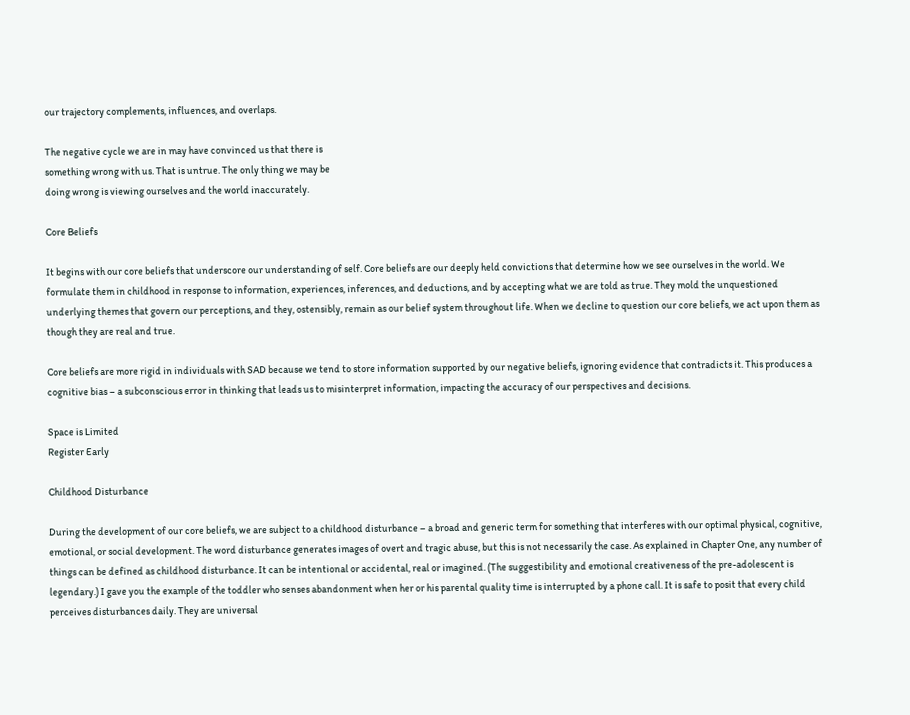our trajectory complements, influences, and overlaps.

The negative cycle we are in may have convinced us that there is
something wrong with us. That is untrue. The only thing we may be
doing wrong is viewing ourselves and the world inaccurately.

Core Beliefs

It begins with our core beliefs that underscore our understanding of self. Core beliefs are our deeply held convictions that determine how we see ourselves in the world. We formulate them in childhood in response to information, experiences, inferences, and deductions, and by accepting what we are told as true. They mold the unquestioned underlying themes that govern our perceptions, and they, ostensibly, remain as our belief system throughout life. When we decline to question our core beliefs, we act upon them as though they are real and true.

Core beliefs are more rigid in individuals with SAD because we tend to store information supported by our negative beliefs, ignoring evidence that contradicts it. This produces a cognitive bias – a subconscious error in thinking that leads us to misinterpret information, impacting the accuracy of our perspectives and decisions.

Space is Limited
Register Early

Childhood Disturbance

During the development of our core beliefs, we are subject to a childhood disturbance – a broad and generic term for something that interferes with our optimal physical, cognitive, emotional, or social development. The word disturbance generates images of overt and tragic abuse, but this is not necessarily the case. As explained in Chapter One, any number of things can be defined as childhood disturbance. It can be intentional or accidental, real or imagined. (The suggestibility and emotional creativeness of the pre-adolescent is legendary.) I gave you the example of the toddler who senses abandonment when her or his parental quality time is interrupted by a phone call. It is safe to posit that every child perceives disturbances daily. They are universal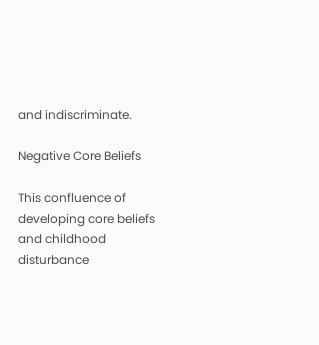and indiscriminate.

Negative Core Beliefs

This confluence of developing core beliefs and childhood disturbance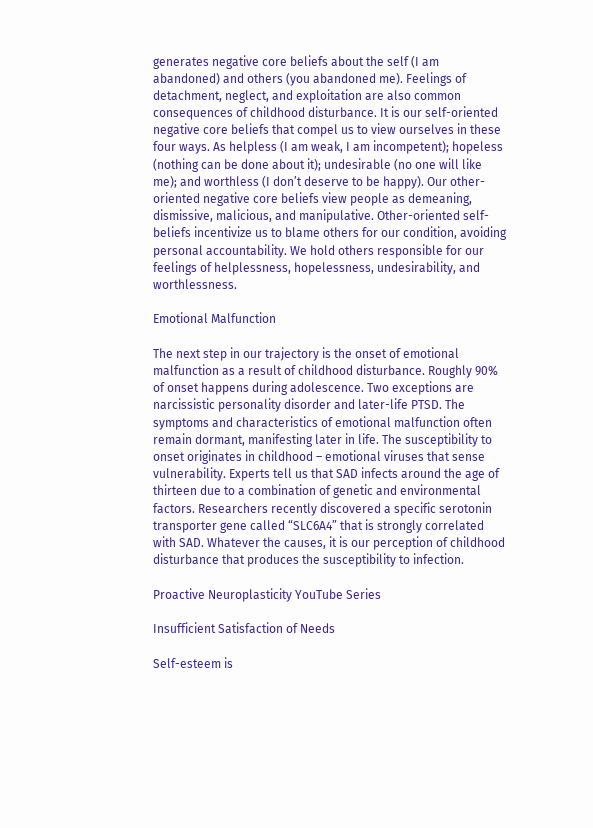generates negative core beliefs about the self (I am abandoned) and others (you abandoned me). Feelings of detachment, neglect, and exploitation are also common consequences of childhood disturbance. It is our self-oriented negative core beliefs that compel us to view ourselves in these four ways. As helpless (I am weak, I am incompetent); hopeless (nothing can be done about it); undesirable (no one will like me); and worthless (I don’t deserve to be happy). Our other-oriented negative core beliefs view people as demeaning, dismissive, malicious, and manipulative. Other-oriented self-beliefs incentivize us to blame others for our condition, avoiding personal accountability. We hold others responsible for our feelings of helplessness, hopelessness, undesirability, and worthlessness.

Emotional Malfunction

The next step in our trajectory is the onset of emotional malfunction as a result of childhood disturbance. Roughly 90% of onset happens during adolescence. Two exceptions are narcissistic personality disorder and later-life PTSD. The symptoms and characteristics of emotional malfunction often remain dormant, manifesting later in life. The susceptibility to onset originates in childhood – emotional viruses that sense vulnerability. Experts tell us that SAD infects around the age of thirteen due to a combination of genetic and environmental factors. Researchers recently discovered a specific serotonin transporter gene called “SLC6A4” that is strongly correlated with SAD. Whatever the causes, it is our perception of childhood disturbance that produces the susceptibility to infection.

Proactive Neuroplasticity YouTube Series

Insufficient Satisfaction of Needs

Self-esteem is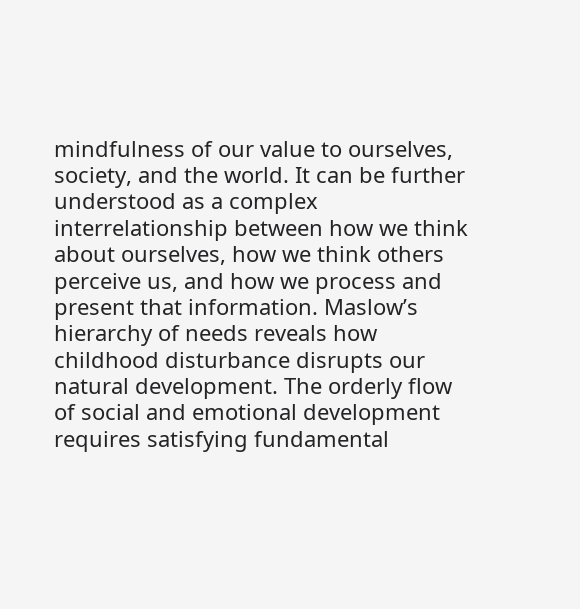mindfulness of our value to ourselves, society, and the world. It can be further understood as a complex interrelationship between how we think about ourselves, how we think others perceive us, and how we process and present that information. Maslow’s hierarchy of needs reveals how childhood disturbance disrupts our natural development. The orderly flow of social and emotional development requires satisfying fundamental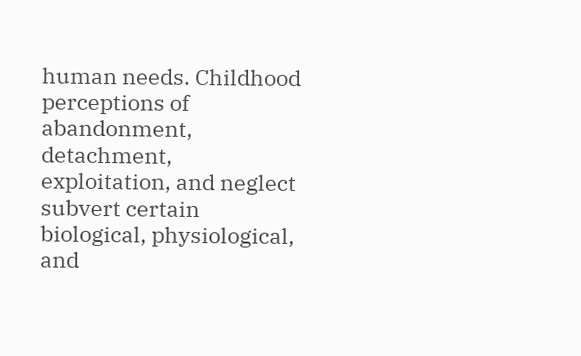human needs. Childhood perceptions of abandonment, detachment, exploitation, and neglect subvert certain biological, physiological, and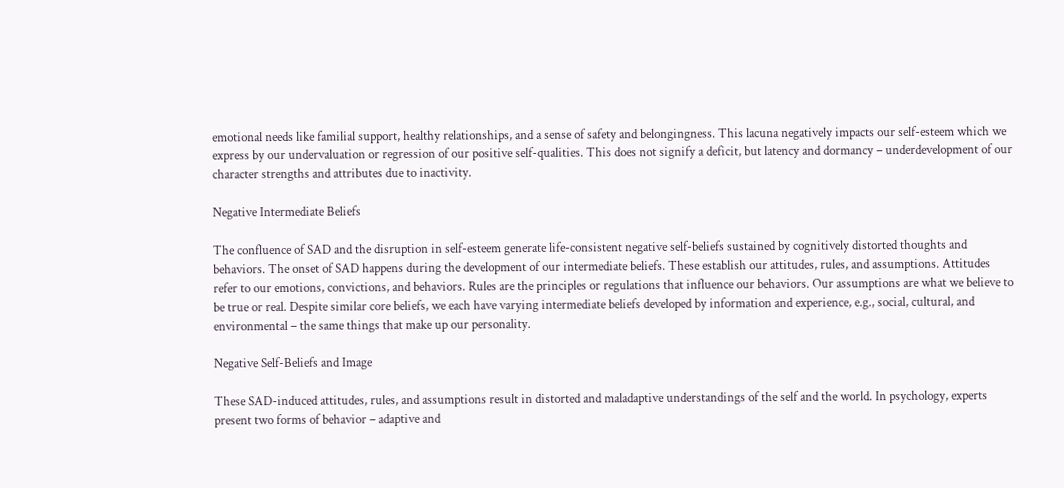emotional needs like familial support, healthy relationships, and a sense of safety and belongingness. This lacuna negatively impacts our self-esteem which we express by our undervaluation or regression of our positive self-qualities. This does not signify a deficit, but latency and dormancy – underdevelopment of our character strengths and attributes due to inactivity.

Negative Intermediate Beliefs

The confluence of SAD and the disruption in self-esteem generate life-consistent negative self-beliefs sustained by cognitively distorted thoughts and behaviors. The onset of SAD happens during the development of our intermediate beliefs. These establish our attitudes, rules, and assumptions. Attitudes refer to our emotions, convictions, and behaviors. Rules are the principles or regulations that influence our behaviors. Our assumptions are what we believe to be true or real. Despite similar core beliefs, we each have varying intermediate beliefs developed by information and experience, e.g., social, cultural, and environmental – the same things that make up our personality.

Negative Self-Beliefs and Image

These SAD-induced attitudes, rules, and assumptions result in distorted and maladaptive understandings of the self and the world. In psychology, experts present two forms of behavior – adaptive and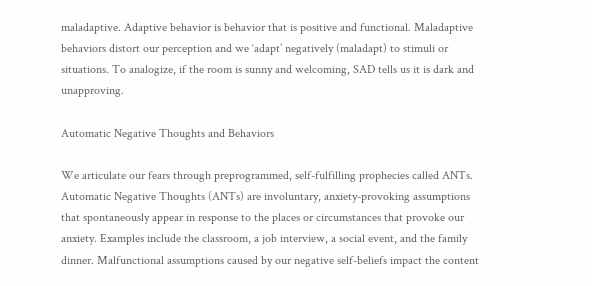maladaptive. Adaptive behavior is behavior that is positive and functional. Maladaptive behaviors distort our perception and we ‘adapt’ negatively (maladapt) to stimuli or situations. To analogize, if the room is sunny and welcoming, SAD tells us it is dark and unapproving.

Automatic Negative Thoughts and Behaviors

We articulate our fears through preprogrammed, self-fulfilling prophecies called ANTs. Automatic Negative Thoughts (ANTs) are involuntary, anxiety-provoking assumptions that spontaneously appear in response to the places or circumstances that provoke our anxiety. Examples include the classroom, a job interview, a social event, and the family dinner. Malfunctional assumptions caused by our negative self-beliefs impact the content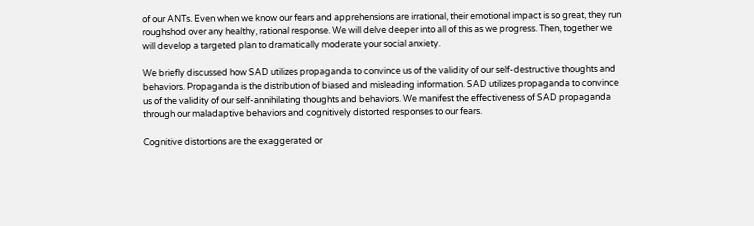of our ANTs. Even when we know our fears and apprehensions are irrational, their emotional impact is so great, they run roughshod over any healthy, rational response. We will delve deeper into all of this as we progress. Then, together we will develop a targeted plan to dramatically moderate your social anxiety.

We briefly discussed how SAD utilizes propaganda to convince us of the validity of our self-destructive thoughts and behaviors. Propaganda is the distribution of biased and misleading information. SAD utilizes propaganda to convince us of the validity of our self-annihilating thoughts and behaviors. We manifest the effectiveness of SAD propaganda through our maladaptive behaviors and cognitively distorted responses to our fears.

Cognitive distortions are the exaggerated or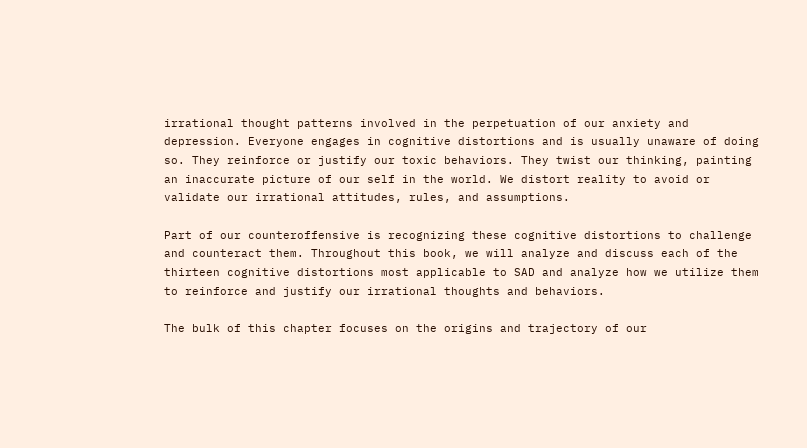irrational thought patterns involved in the perpetuation of our anxiety and depression. Everyone engages in cognitive distortions and is usually unaware of doing so. They reinforce or justify our toxic behaviors. They twist our thinking, painting an inaccurate picture of our self in the world. We distort reality to avoid or validate our irrational attitudes, rules, and assumptions.

Part of our counteroffensive is recognizing these cognitive distortions to challenge and counteract them. Throughout this book, we will analyze and discuss each of the thirteen cognitive distortions most applicable to SAD and analyze how we utilize them to reinforce and justify our irrational thoughts and behaviors.

The bulk of this chapter focuses on the origins and trajectory of our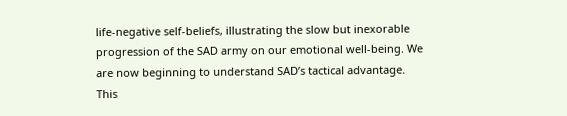life-negative self-beliefs, illustrating the slow but inexorable progression of the SAD army on our emotional well-being. We are now beginning to understand SAD’s tactical advantage. This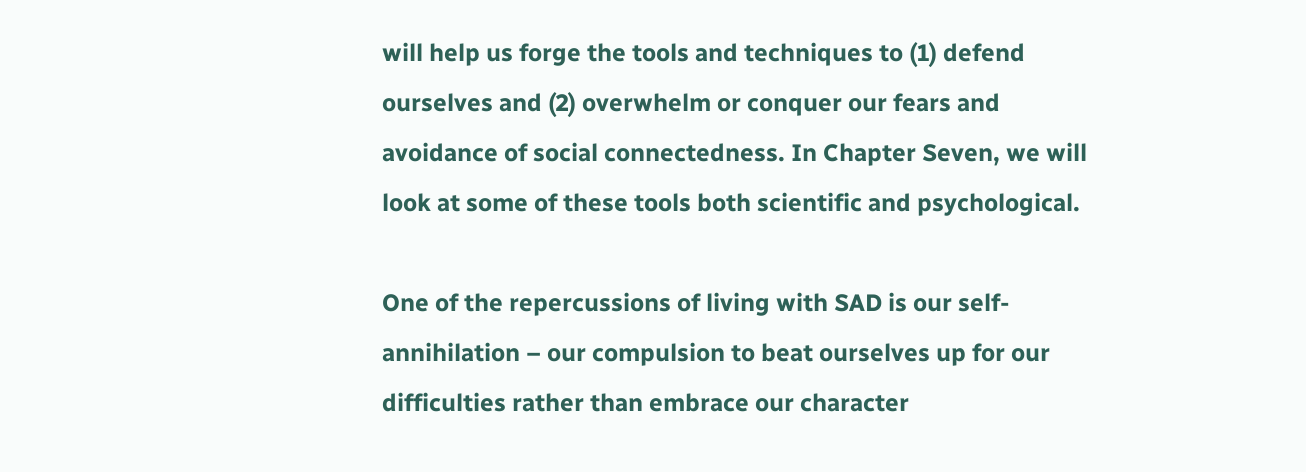will help us forge the tools and techniques to (1) defend ourselves and (2) overwhelm or conquer our fears and avoidance of social connectedness. In Chapter Seven, we will look at some of these tools both scientific and psychological.

One of the repercussions of living with SAD is our self-annihilation – our compulsion to beat ourselves up for our difficulties rather than embrace our character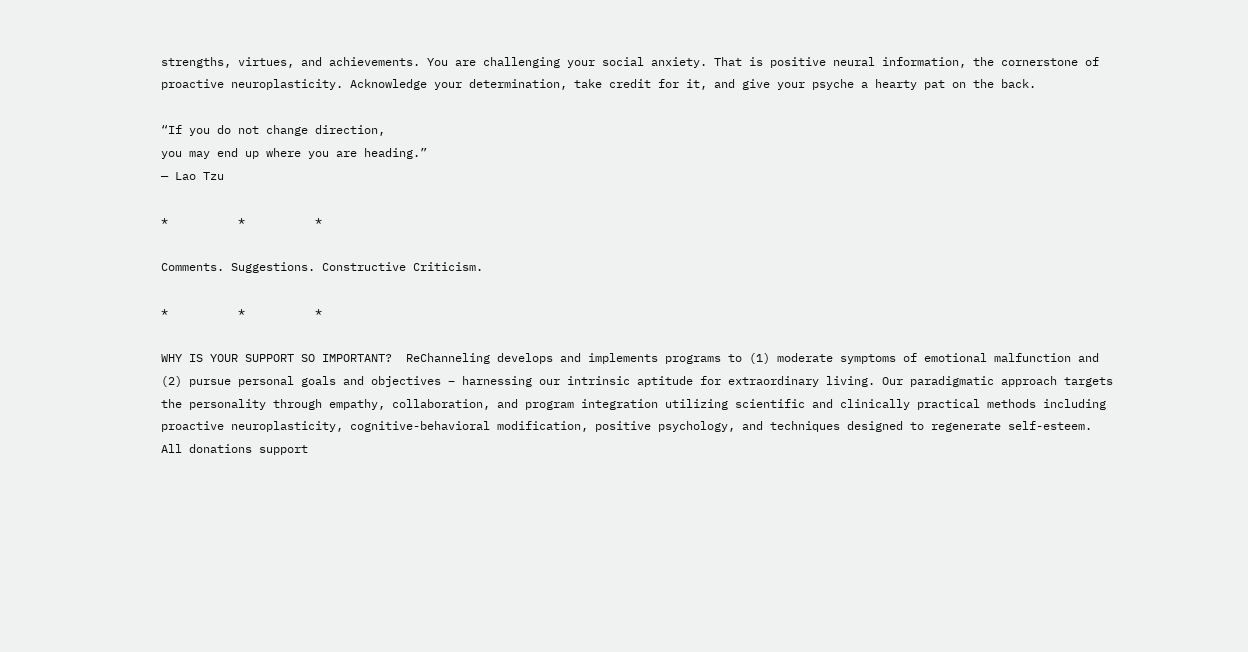strengths, virtues, and achievements. You are challenging your social anxiety. That is positive neural information, the cornerstone of proactive neuroplasticity. Acknowledge your determination, take credit for it, and give your psyche a hearty pat on the back.

“If you do not change direction,
you may end up where you are heading.”
— Lao Tzu

*          *          *

Comments. Suggestions. Constructive Criticism.

*          *          *

WHY IS YOUR SUPPORT SO IMPORTANT?  ReChanneling develops and implements programs to (1) moderate symptoms of emotional malfunction and (2) pursue personal goals and objectives – harnessing our intrinsic aptitude for extraordinary living. Our paradigmatic approach targets the personality through empathy, collaboration, and program integration utilizing scientific and clinically practical methods including proactive neuroplasticity, cognitive-behavioral modification, positive psychology, and techniques designed to regenerate self-esteem. All donations support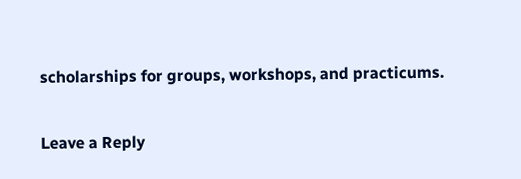scholarships for groups, workshops, and practicums.

Leave a Reply